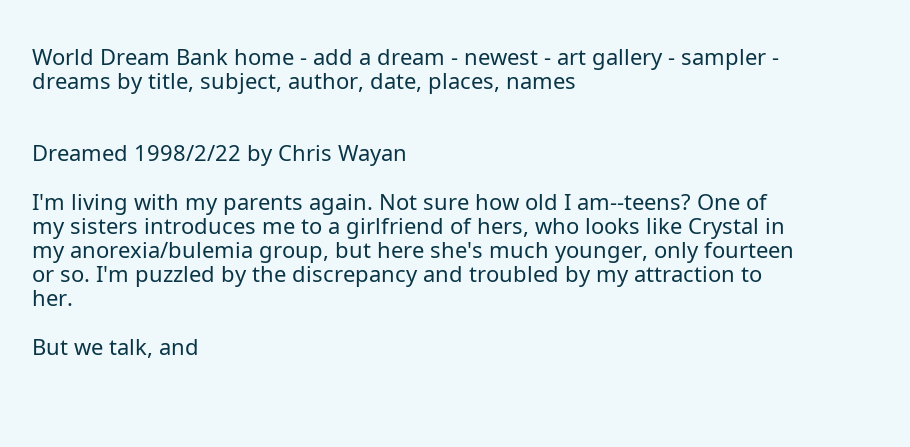World Dream Bank home - add a dream - newest - art gallery - sampler - dreams by title, subject, author, date, places, names


Dreamed 1998/2/22 by Chris Wayan

I'm living with my parents again. Not sure how old I am--teens? One of my sisters introduces me to a girlfriend of hers, who looks like Crystal in my anorexia/bulemia group, but here she's much younger, only fourteen or so. I'm puzzled by the discrepancy and troubled by my attraction to her.

But we talk, and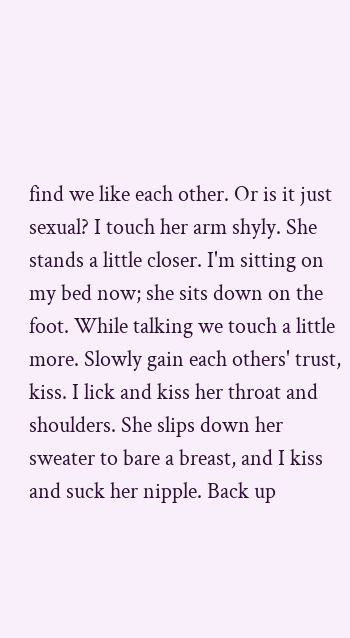find we like each other. Or is it just sexual? I touch her arm shyly. She stands a little closer. I'm sitting on my bed now; she sits down on the foot. While talking we touch a little more. Slowly gain each others' trust, kiss. I lick and kiss her throat and shoulders. She slips down her sweater to bare a breast, and I kiss and suck her nipple. Back up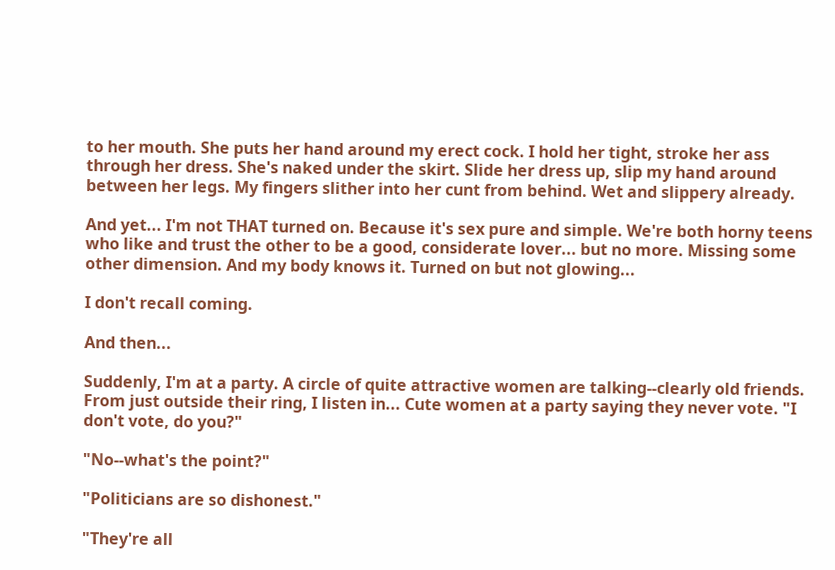to her mouth. She puts her hand around my erect cock. I hold her tight, stroke her ass through her dress. She's naked under the skirt. Slide her dress up, slip my hand around between her legs. My fingers slither into her cunt from behind. Wet and slippery already.

And yet... I'm not THAT turned on. Because it's sex pure and simple. We're both horny teens who like and trust the other to be a good, considerate lover... but no more. Missing some other dimension. And my body knows it. Turned on but not glowing...

I don't recall coming.

And then...

Suddenly, I'm at a party. A circle of quite attractive women are talking--clearly old friends. From just outside their ring, I listen in... Cute women at a party saying they never vote. "I don't vote, do you?"

"No--what's the point?"

"Politicians are so dishonest."

"They're all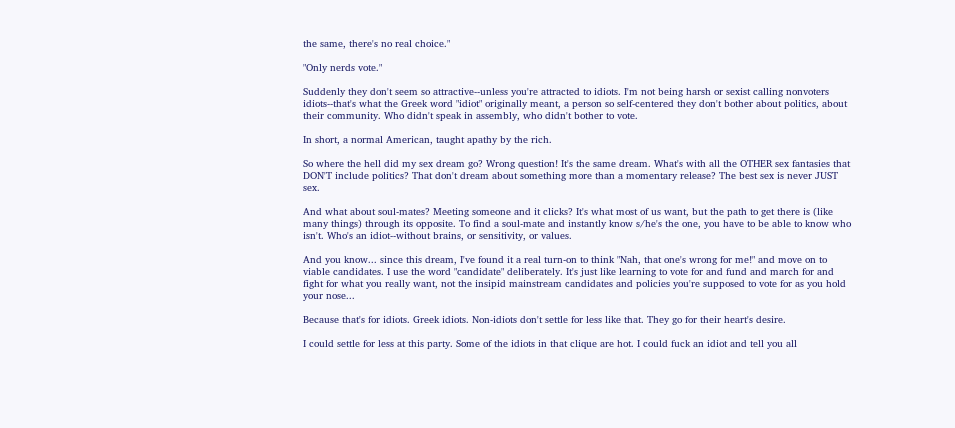the same, there's no real choice."

"Only nerds vote."

Suddenly they don't seem so attractive--unless you're attracted to idiots. I'm not being harsh or sexist calling nonvoters idiots--that's what the Greek word "idiot" originally meant, a person so self-centered they don't bother about politics, about their community. Who didn't speak in assembly, who didn't bother to vote.

In short, a normal American, taught apathy by the rich.

So where the hell did my sex dream go? Wrong question! It's the same dream. What's with all the OTHER sex fantasies that DON'T include politics? That don't dream about something more than a momentary release? The best sex is never JUST sex.

And what about soul-mates? Meeting someone and it clicks? It's what most of us want, but the path to get there is (like many things) through its opposite. To find a soul-mate and instantly know s/he's the one, you have to be able to know who isn't. Who's an idiot--without brains, or sensitivity, or values.

And you know... since this dream, I've found it a real turn-on to think "Nah, that one's wrong for me!" and move on to viable candidates. I use the word "candidate" deliberately. It's just like learning to vote for and fund and march for and fight for what you really want, not the insipid mainstream candidates and policies you're supposed to vote for as you hold your nose...

Because that's for idiots. Greek idiots. Non-idiots don't settle for less like that. They go for their heart's desire.

I could settle for less at this party. Some of the idiots in that clique are hot. I could fuck an idiot and tell you all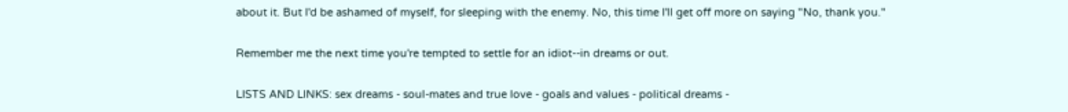about it. But I'd be ashamed of myself, for sleeping with the enemy. No, this time I'll get off more on saying "No, thank you."

Remember me the next time you're tempted to settle for an idiot--in dreams or out.

LISTS AND LINKS: sex dreams - soul-mates and true love - goals and values - political dreams -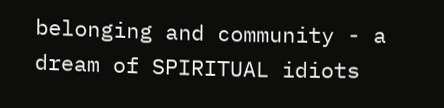belonging and community - a dream of SPIRITUAL idiots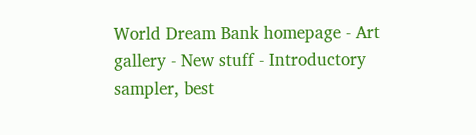World Dream Bank homepage - Art gallery - New stuff - Introductory sampler, best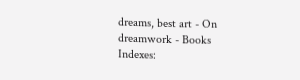dreams, best art - On dreamwork - Books
Indexes: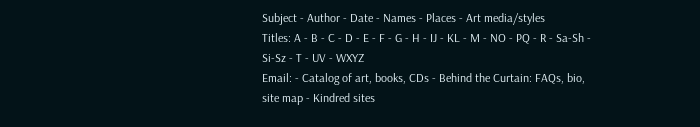Subject - Author - Date - Names - Places - Art media/styles
Titles: A - B - C - D - E - F - G - H - IJ - KL - M - NO - PQ - R - Sa-Sh - Si-Sz - T - UV - WXYZ
Email: - Catalog of art, books, CDs - Behind the Curtain: FAQs, bio, site map - Kindred sites